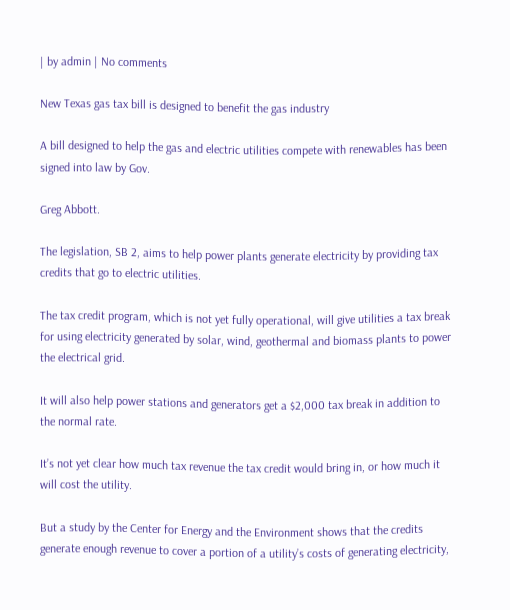| by admin | No comments

New Texas gas tax bill is designed to benefit the gas industry

A bill designed to help the gas and electric utilities compete with renewables has been signed into law by Gov.

Greg Abbott.

The legislation, SB 2, aims to help power plants generate electricity by providing tax credits that go to electric utilities.

The tax credit program, which is not yet fully operational, will give utilities a tax break for using electricity generated by solar, wind, geothermal and biomass plants to power the electrical grid.

It will also help power stations and generators get a $2,000 tax break in addition to the normal rate.

It’s not yet clear how much tax revenue the tax credit would bring in, or how much it will cost the utility.

But a study by the Center for Energy and the Environment shows that the credits generate enough revenue to cover a portion of a utility’s costs of generating electricity,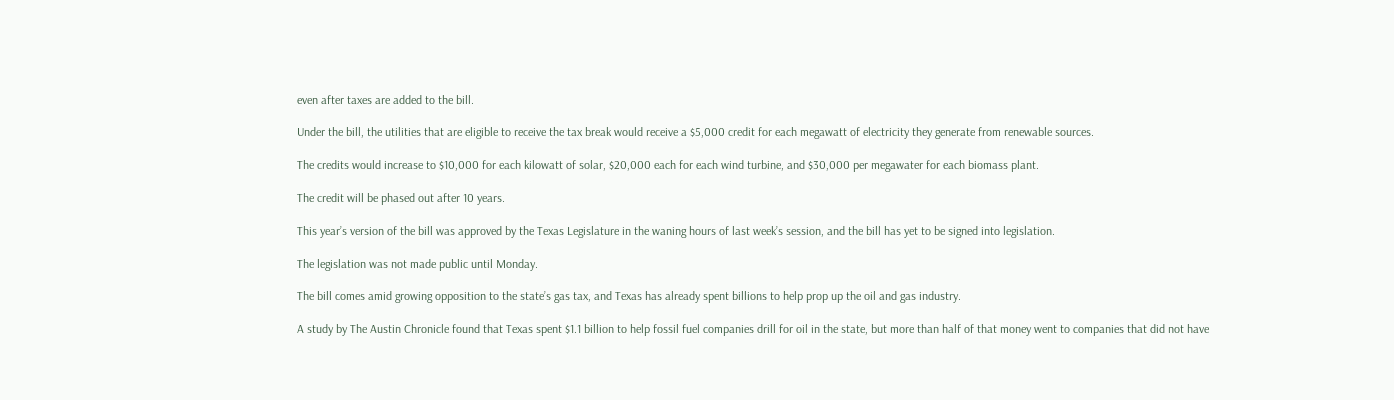even after taxes are added to the bill.

Under the bill, the utilities that are eligible to receive the tax break would receive a $5,000 credit for each megawatt of electricity they generate from renewable sources.

The credits would increase to $10,000 for each kilowatt of solar, $20,000 each for each wind turbine, and $30,000 per megawater for each biomass plant.

The credit will be phased out after 10 years.

This year’s version of the bill was approved by the Texas Legislature in the waning hours of last week’s session, and the bill has yet to be signed into legislation.

The legislation was not made public until Monday.

The bill comes amid growing opposition to the state’s gas tax, and Texas has already spent billions to help prop up the oil and gas industry.

A study by The Austin Chronicle found that Texas spent $1.1 billion to help fossil fuel companies drill for oil in the state, but more than half of that money went to companies that did not have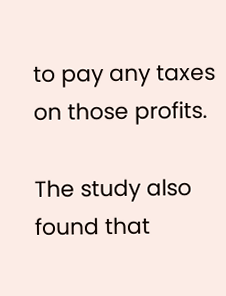to pay any taxes on those profits.

The study also found that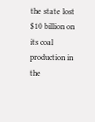the state lost $10 billion on its coal production in the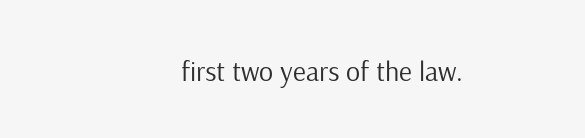first two years of the law.